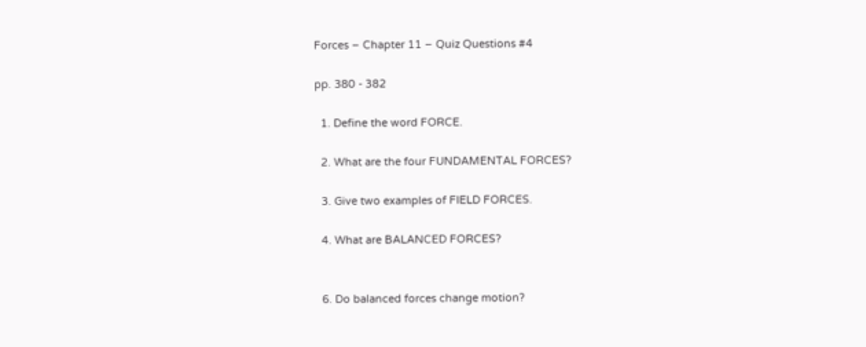Forces – Chapter 11 – Quiz Questions #4

pp. 380 - 382

  1. Define the word FORCE.

  2. What are the four FUNDAMENTAL FORCES?

  3. Give two examples of FIELD FORCES.

  4. What are BALANCED FORCES?


  6. Do balanced forces change motion?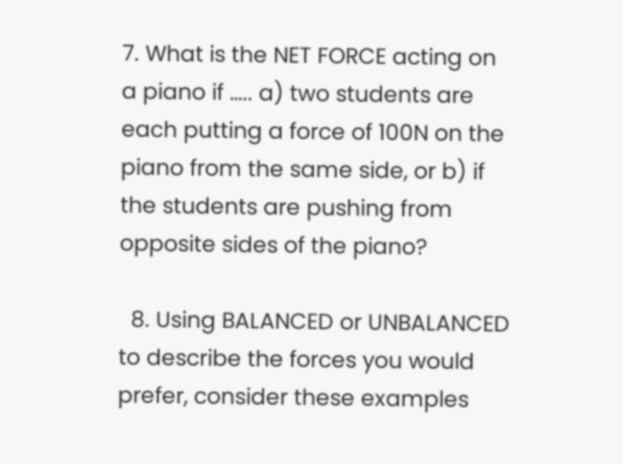7. What is the NET FORCE acting on a piano if ….. a) two students are each putting a force of 100N on the piano from the same side, or b) if the students are pushing from opposite sides of the piano?

  8. Using BALANCED or UNBALANCED to describe the forces you would prefer, consider these examples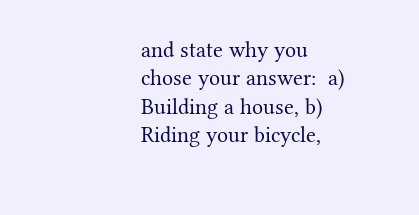and state why you chose your answer:  a) Building a house, b) Riding your bicycle,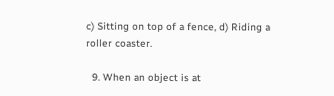c) Sitting on top of a fence, d) Riding a roller coaster.

  9. When an object is at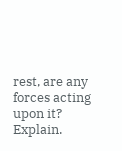rest, are any forces acting upon it? Explain.